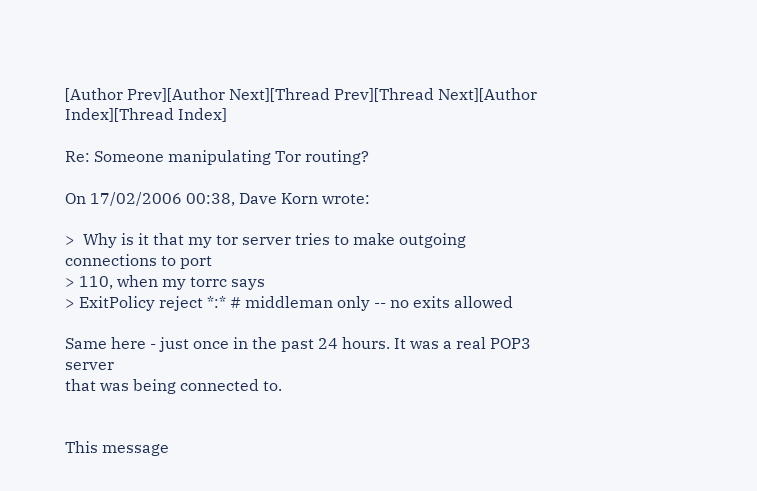[Author Prev][Author Next][Thread Prev][Thread Next][Author Index][Thread Index]

Re: Someone manipulating Tor routing?

On 17/02/2006 00:38, Dave Korn wrote:

>  Why is it that my tor server tries to make outgoing connections to port
> 110, when my torrc says
> ExitPolicy reject *:* # middleman only -- no exits allowed

Same here - just once in the past 24 hours. It was a real POP3 server
that was being connected to.


This message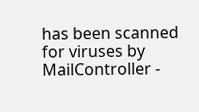has been scanned for viruses by MailController -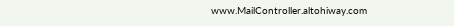www.MailController.altohiway.com